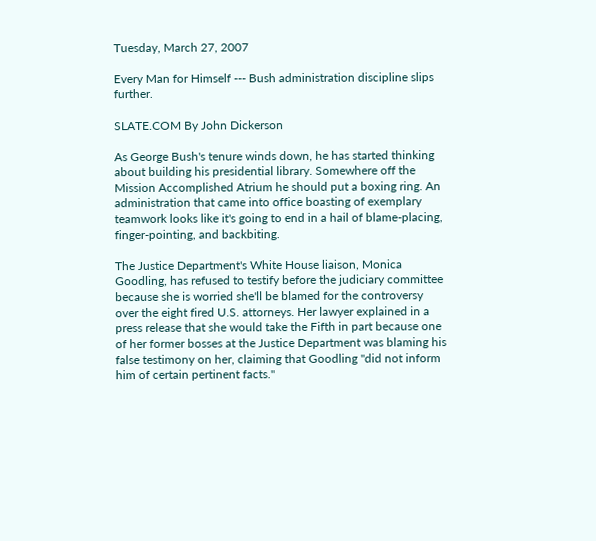Tuesday, March 27, 2007

Every Man for Himself --- Bush administration discipline slips further.

SLATE.COM By John Dickerson

As George Bush's tenure winds down, he has started thinking about building his presidential library. Somewhere off the Mission Accomplished Atrium he should put a boxing ring. An administration that came into office boasting of exemplary teamwork looks like it's going to end in a hail of blame-placing, finger-pointing, and backbiting.

The Justice Department's White House liaison, Monica Goodling, has refused to testify before the judiciary committee because she is worried she'll be blamed for the controversy over the eight fired U.S. attorneys. Her lawyer explained in a press release that she would take the Fifth in part because one of her former bosses at the Justice Department was blaming his false testimony on her, claiming that Goodling "did not inform him of certain pertinent facts."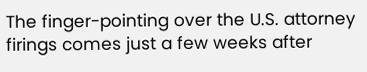The finger-pointing over the U.S. attorney firings comes just a few weeks after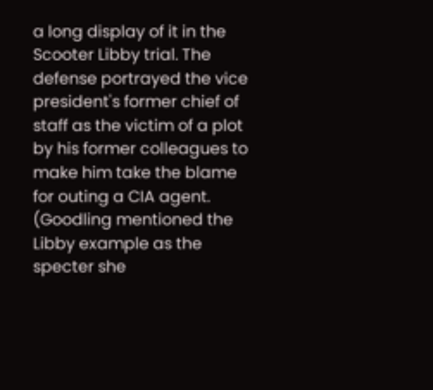a long display of it in the Scooter Libby trial. The defense portrayed the vice president's former chief of staff as the victim of a plot by his former colleagues to make him take the blame for outing a CIA agent. (Goodling mentioned the Libby example as the specter she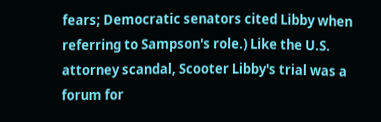fears; Democratic senators cited Libby when referring to Sampson's role.) Like the U.S. attorney scandal, Scooter Libby's trial was a forum for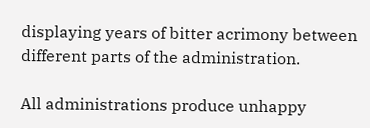displaying years of bitter acrimony between different parts of the administration.

All administrations produce unhappy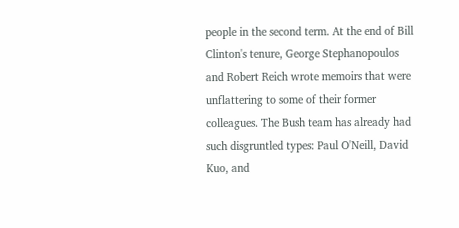people in the second term. At the end of Bill Clinton's tenure, George Stephanopoulos and Robert Reich wrote memoirs that were unflattering to some of their former colleagues. The Bush team has already had such disgruntled types: Paul O'Neill, David Kuo, and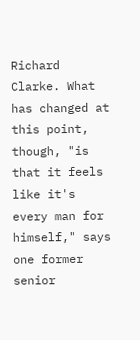Richard Clarke. What has changed at this point, though, "is that it feels like it's every man for himself," says one former senior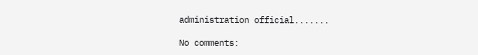administration official.......

No comments: